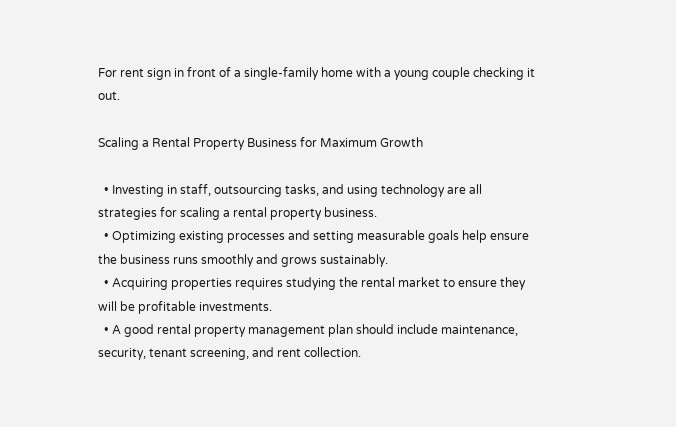For rent sign in front of a single-family home with a young couple checking it out.

Scaling a Rental Property Business for Maximum Growth

  • Investing in staff, outsourcing tasks, and using technology are all strategies for scaling a rental property business.
  • Optimizing existing processes and setting measurable goals help ensure the business runs smoothly and grows sustainably.
  • Acquiring properties requires studying the rental market to ensure they will be profitable investments.
  • A good rental property management plan should include maintenance, security, tenant screening, and rent collection.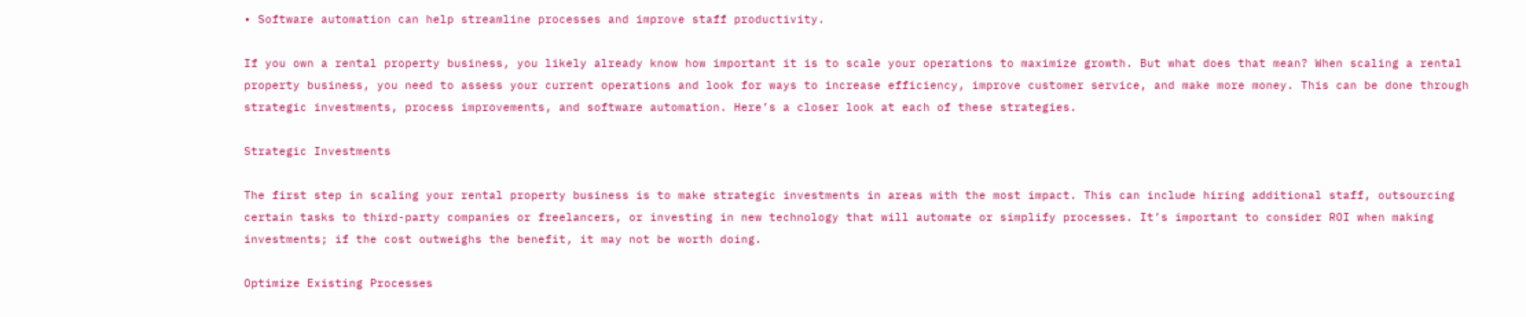• Software automation can help streamline processes and improve staff productivity.

If you own a rental property business, you likely already know how important it is to scale your operations to maximize growth. But what does that mean? When scaling a rental property business, you need to assess your current operations and look for ways to increase efficiency, improve customer service, and make more money. This can be done through strategic investments, process improvements, and software automation. Here’s a closer look at each of these strategies.

Strategic Investments

The first step in scaling your rental property business is to make strategic investments in areas with the most impact. This can include hiring additional staff, outsourcing certain tasks to third-party companies or freelancers, or investing in new technology that will automate or simplify processes. It’s important to consider ROI when making investments; if the cost outweighs the benefit, it may not be worth doing.

Optimize Existing Processes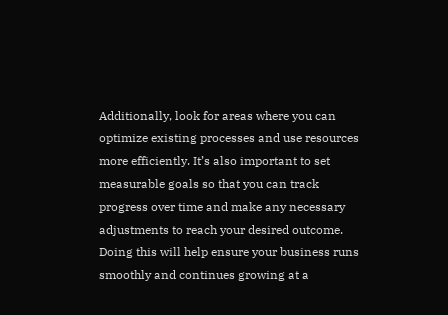Additionally, look for areas where you can optimize existing processes and use resources more efficiently. It’s also important to set measurable goals so that you can track progress over time and make any necessary adjustments to reach your desired outcome. Doing this will help ensure your business runs smoothly and continues growing at a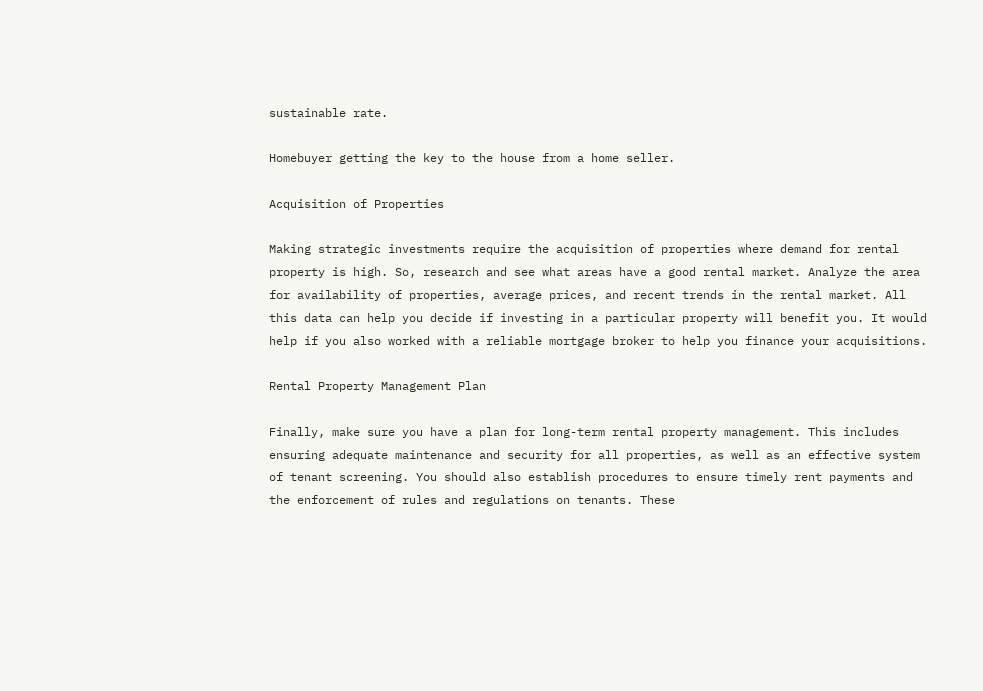sustainable rate.

Homebuyer getting the key to the house from a home seller.

Acquisition of Properties

Making strategic investments require the acquisition of properties where demand for rental property is high. So, research and see what areas have a good rental market. Analyze the area for availability of properties, average prices, and recent trends in the rental market. All this data can help you decide if investing in a particular property will benefit you. It would help if you also worked with a reliable mortgage broker to help you finance your acquisitions.

Rental Property Management Plan

Finally, make sure you have a plan for long-term rental property management. This includes ensuring adequate maintenance and security for all properties, as well as an effective system of tenant screening. You should also establish procedures to ensure timely rent payments and the enforcement of rules and regulations on tenants. These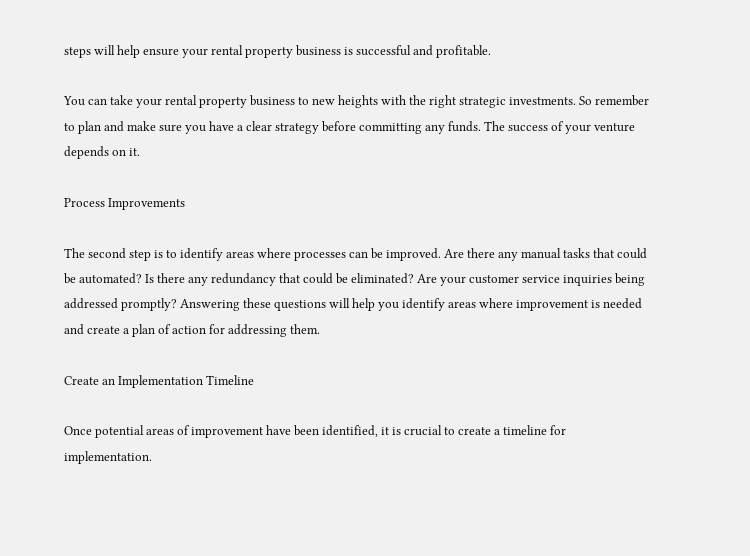steps will help ensure your rental property business is successful and profitable.

You can take your rental property business to new heights with the right strategic investments. So remember to plan and make sure you have a clear strategy before committing any funds. The success of your venture depends on it.

Process Improvements

The second step is to identify areas where processes can be improved. Are there any manual tasks that could be automated? Is there any redundancy that could be eliminated? Are your customer service inquiries being addressed promptly? Answering these questions will help you identify areas where improvement is needed and create a plan of action for addressing them.

Create an Implementation Timeline

Once potential areas of improvement have been identified, it is crucial to create a timeline for implementation.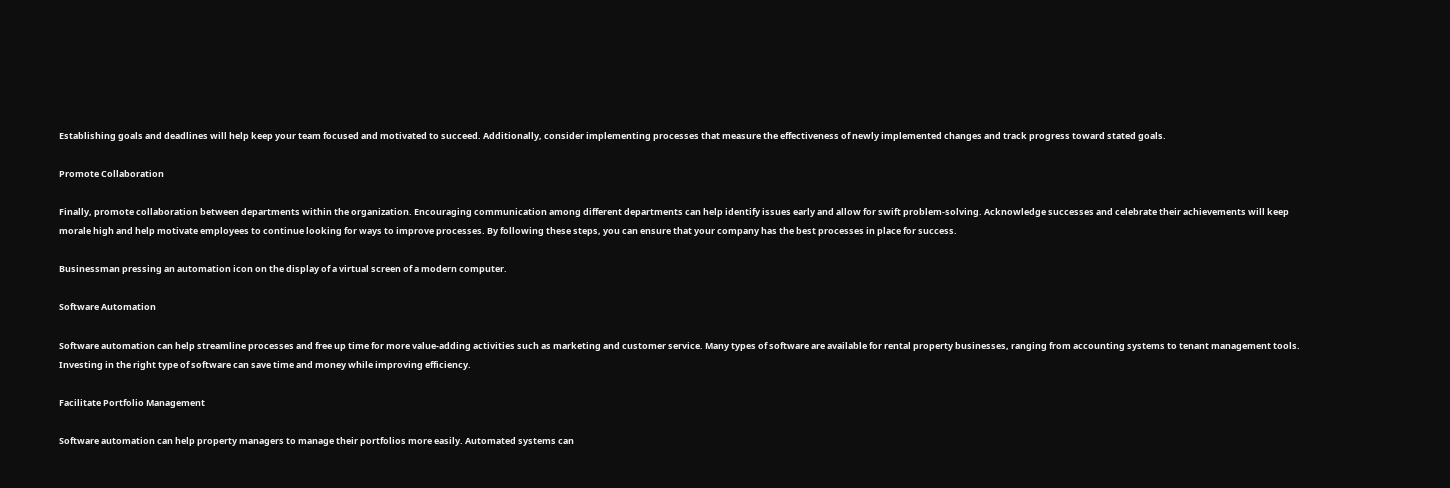Establishing goals and deadlines will help keep your team focused and motivated to succeed. Additionally, consider implementing processes that measure the effectiveness of newly implemented changes and track progress toward stated goals.

Promote Collaboration

Finally, promote collaboration between departments within the organization. Encouraging communication among different departments can help identify issues early and allow for swift problem-solving. Acknowledge successes and celebrate their achievements will keep morale high and help motivate employees to continue looking for ways to improve processes. By following these steps, you can ensure that your company has the best processes in place for success.

Businessman pressing an automation icon on the display of a virtual screen of a modern computer.

Software Automation

Software automation can help streamline processes and free up time for more value-adding activities such as marketing and customer service. Many types of software are available for rental property businesses, ranging from accounting systems to tenant management tools. Investing in the right type of software can save time and money while improving efficiency.

Facilitate Portfolio Management

Software automation can help property managers to manage their portfolios more easily. Automated systems can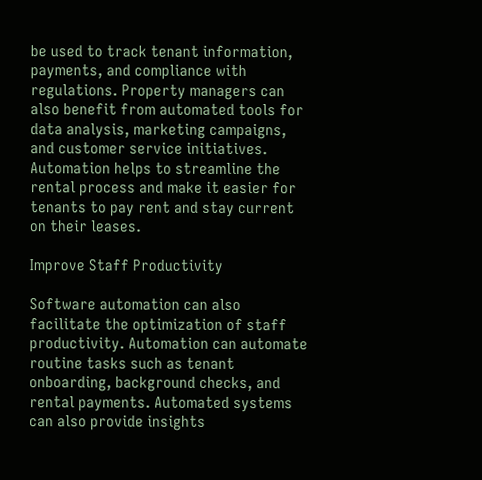be used to track tenant information, payments, and compliance with regulations. Property managers can also benefit from automated tools for data analysis, marketing campaigns, and customer service initiatives. Automation helps to streamline the rental process and make it easier for tenants to pay rent and stay current on their leases.

Improve Staff Productivity

Software automation can also facilitate the optimization of staff productivity. Automation can automate routine tasks such as tenant onboarding, background checks, and rental payments. Automated systems can also provide insights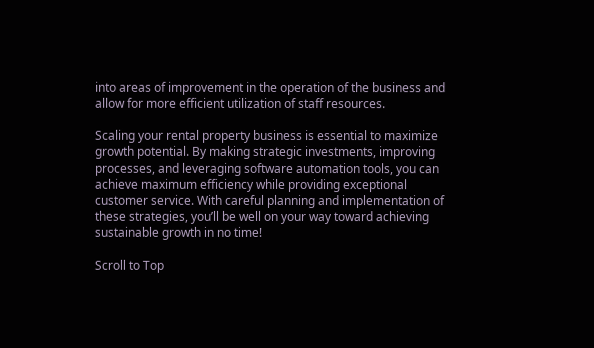into areas of improvement in the operation of the business and allow for more efficient utilization of staff resources.

Scaling your rental property business is essential to maximize growth potential. By making strategic investments, improving processes, and leveraging software automation tools, you can achieve maximum efficiency while providing exceptional customer service. With careful planning and implementation of these strategies, you’ll be well on your way toward achieving sustainable growth in no time!

Scroll to Top